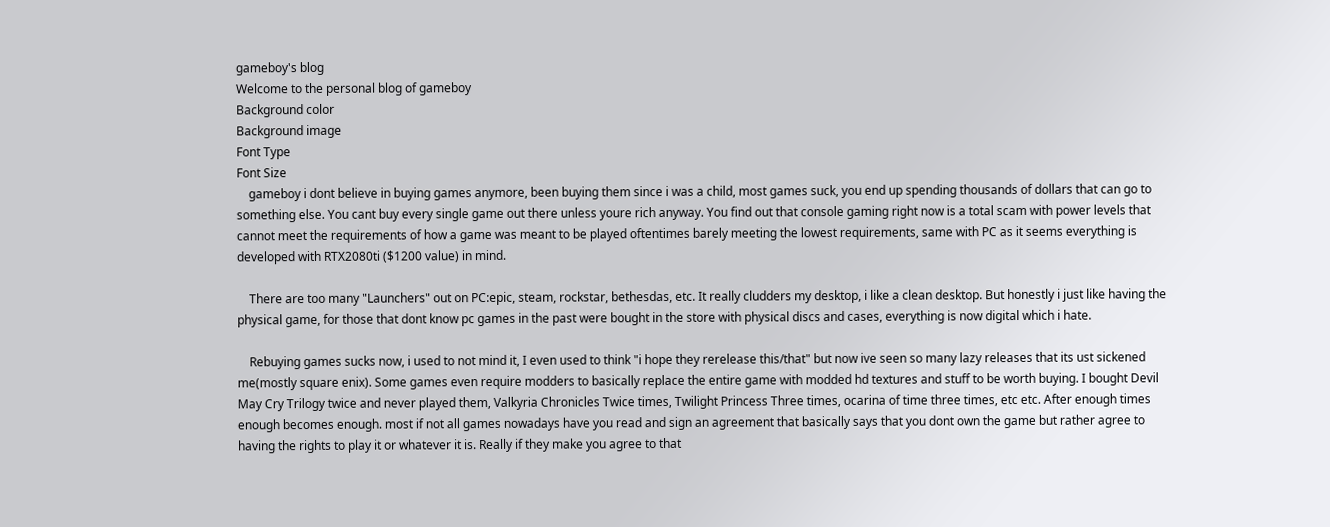gameboy's blog
Welcome to the personal blog of gameboy
Background color
Background image
Font Type
Font Size
    gameboy i dont believe in buying games anymore, been buying them since i was a child, most games suck, you end up spending thousands of dollars that can go to something else. You cant buy every single game out there unless youre rich anyway. You find out that console gaming right now is a total scam with power levels that cannot meet the requirements of how a game was meant to be played oftentimes barely meeting the lowest requirements, same with PC as it seems everything is developed with RTX2080ti ($1200 value) in mind.

    There are too many "Launchers" out on PC:epic, steam, rockstar, bethesdas, etc. It really cludders my desktop, i like a clean desktop. But honestly i just like having the physical game, for those that dont know pc games in the past were bought in the store with physical discs and cases, everything is now digital which i hate.

    Rebuying games sucks now, i used to not mind it, I even used to think "i hope they rerelease this/that" but now ive seen so many lazy releases that its ust sickened me(mostly square enix). Some games even require modders to basically replace the entire game with modded hd textures and stuff to be worth buying. I bought Devil May Cry Trilogy twice and never played them, Valkyria Chronicles Twice times, Twilight Princess Three times, ocarina of time three times, etc etc. After enough times enough becomes enough. most if not all games nowadays have you read and sign an agreement that basically says that you dont own the game but rather agree to having the rights to play it or whatever it is. Really if they make you agree to that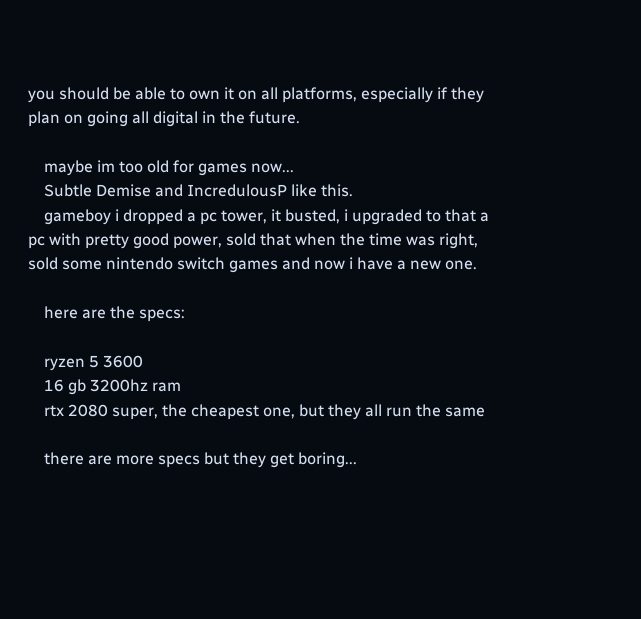you should be able to own it on all platforms, especially if they plan on going all digital in the future.

    maybe im too old for games now...
    Subtle Demise and IncredulousP like this.
    gameboy i dropped a pc tower, it busted, i upgraded to that a pc with pretty good power, sold that when the time was right, sold some nintendo switch games and now i have a new one.

    here are the specs:

    ryzen 5 3600
    16 gb 3200hz ram
    rtx 2080 super, the cheapest one, but they all run the same

    there are more specs but they get boring...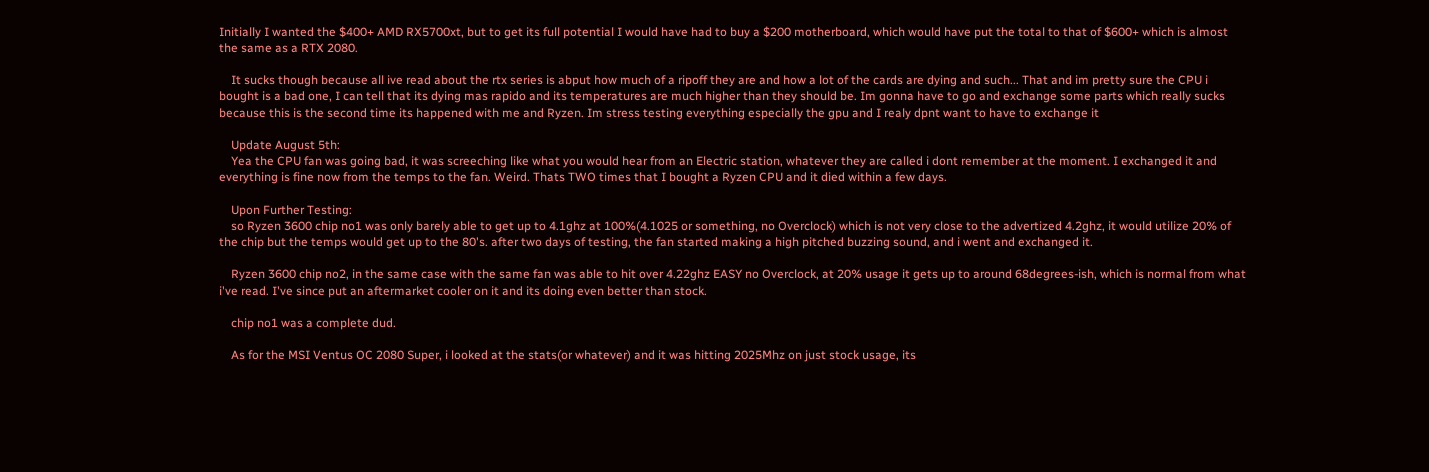Initially I wanted the $400+ AMD RX5700xt, but to get its full potential I would have had to buy a $200 motherboard, which would have put the total to that of $600+ which is almost the same as a RTX 2080.

    It sucks though because all ive read about the rtx series is abput how much of a ripoff they are and how a lot of the cards are dying and such... That and im pretty sure the CPU i bought is a bad one, I can tell that its dying mas rapido and its temperatures are much higher than they should be. Im gonna have to go and exchange some parts which really sucks because this is the second time its happened with me and Ryzen. Im stress testing everything especially the gpu and I realy dpnt want to have to exchange it

    Update August 5th:
    Yea the CPU fan was going bad, it was screeching like what you would hear from an Electric station, whatever they are called i dont remember at the moment. I exchanged it and everything is fine now from the temps to the fan. Weird. Thats TWO times that I bought a Ryzen CPU and it died within a few days.

    Upon Further Testing:
    so Ryzen 3600 chip no1 was only barely able to get up to 4.1ghz at 100%(4.1025 or something, no Overclock) which is not very close to the advertized 4.2ghz, it would utilize 20% of the chip but the temps would get up to the 80's. after two days of testing, the fan started making a high pitched buzzing sound, and i went and exchanged it.

    Ryzen 3600 chip no2, in the same case with the same fan was able to hit over 4.22ghz EASY no Overclock, at 20% usage it gets up to around 68degrees-ish, which is normal from what i've read. I've since put an aftermarket cooler on it and its doing even better than stock.

    chip no1 was a complete dud.

    As for the MSI Ventus OC 2080 Super, i looked at the stats(or whatever) and it was hitting 2025Mhz on just stock usage, its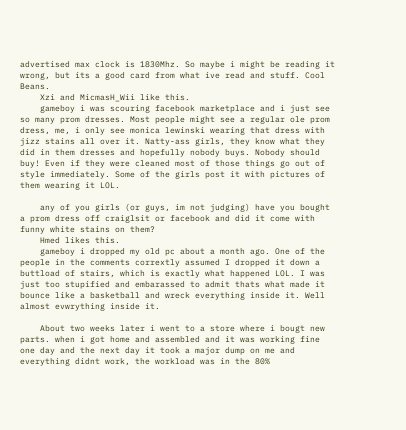advertised max clock is 1830Mhz. So maybe i might be reading it wrong, but its a good card from what ive read and stuff. Cool Beans.
    Xzi and MicmasH_Wii like this.
    gameboy i was scouring facebook marketplace and i just see so many prom dresses. Most people might see a regular ole prom dress, me, i only see monica lewinski wearing that dress with jizz stains all over it. Natty-ass girls, they know what they did in them dresses and hopefully nobody buys. Nobody should buy! Even if they were cleaned most of those things go out of style immediately. Some of the girls post it with pictures of them wearing it LOL.

    any of you girls (or guys, im not judging) have you bought a prom dress off craiglsit or facebook and did it come with funny white stains on them?
    Hmed likes this.
    gameboy i dropped my old pc about a month ago. One of the people in the comments corrextly assumed I dropped it down a buttload of stairs, which is exactly what happened LOL. I was just too stupified and embarassed to admit thats what made it bounce like a basketball and wreck everything inside it. Well almost evwrything inside it.

    About two weeks later i went to a store where i bougt new parts. when i got home and assembled and it was working fine one day and the next day it took a major dump on me and everything didnt work, the workload was in the 80%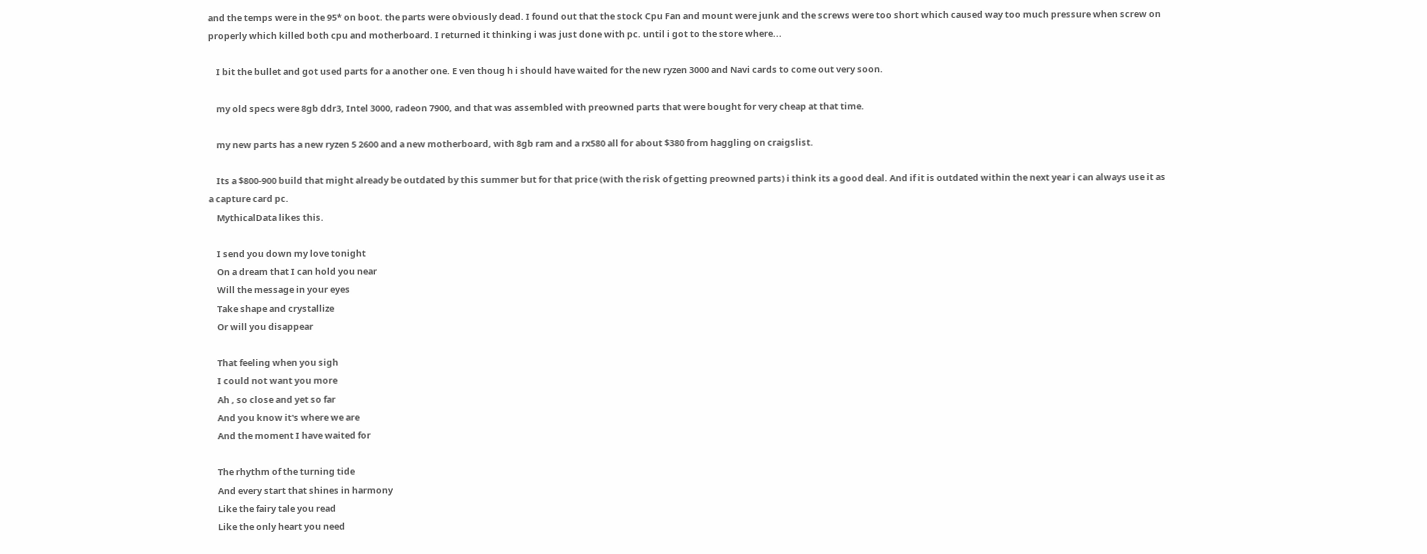and the temps were in the 95* on boot. the parts were obviously dead. I found out that the stock Cpu Fan and mount were junk and the screws were too short which caused way too much pressure when screw on properly which killed both cpu and motherboard. I returned it thinking i was just done with pc. until i got to the store where...

    I bit the bullet and got used parts for a another one. E ven thoug h i should have waited for the new ryzen 3000 and Navi cards to come out very soon.

    my old specs were 8gb ddr3, Intel 3000, radeon 7900, and that was assembled with preowned parts that were bought for very cheap at that time.

    my new parts has a new ryzen 5 2600 and a new motherboard, with 8gb ram and a rx580 all for about $380 from haggling on craigslist.

    Its a $800-900 build that might already be outdated by this summer but for that price (with the risk of getting preowned parts) i think its a good deal. And if it is outdated within the next year i can always use it as a capture card pc.
    MythicalData likes this.

    I send you down my love tonight
    On a dream that I can hold you near
    Will the message in your eyes
    Take shape and crystallize
    Or will you disappear

    That feeling when you sigh
    I could not want you more
    Ah , so close and yet so far
    And you know it's where we are
    And the moment I have waited for

    The rhythm of the turning tide
    And every start that shines in harmony
    Like the fairy tale you read
    Like the only heart you need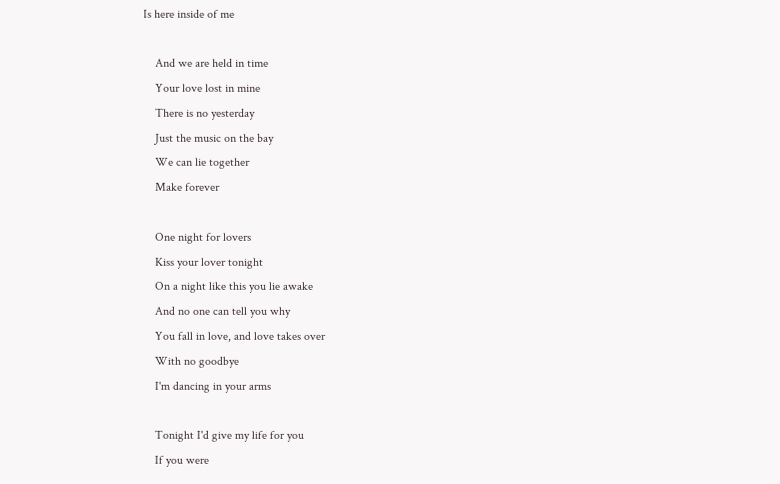Is here inside of me

    And we are held in time
    Your love lost in mine
    There is no yesterday
    Just the music on the bay
    We can lie together
    Make forever

    One night for lovers
    Kiss your lover tonight
    On a night like this you lie awake
    And no one can tell you why
    You fall in love, and love takes over
    With no goodbye
    I'm dancing in your arms

    Tonight I'd give my life for you
    If you were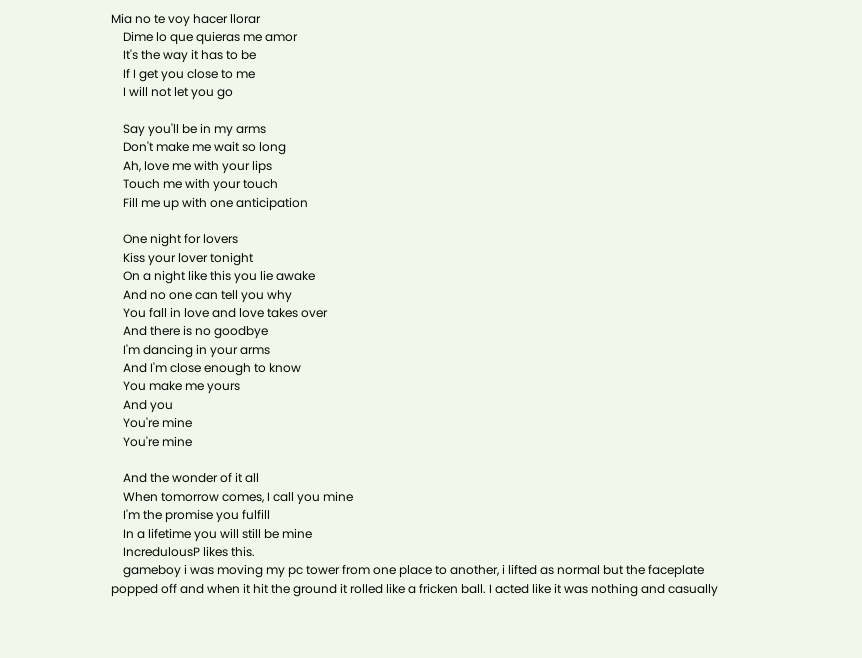Mia no te voy hacer llorar
    Dime lo que quieras me amor
    It's the way it has to be
    If I get you close to me
    I will not let you go

    Say you'll be in my arms
    Don't make me wait so long
    Ah, love me with your lips
    Touch me with your touch
    Fill me up with one anticipation

    One night for lovers
    Kiss your lover tonight
    On a night like this you lie awake
    And no one can tell you why
    You fall in love and love takes over
    And there is no goodbye
    I'm dancing in your arms
    And I'm close enough to know
    You make me yours
    And you
    You're mine
    You're mine

    And the wonder of it all
    When tomorrow comes, I call you mine
    I'm the promise you fulfill
    In a lifetime you will still be mine
    IncredulousP likes this.
    gameboy i was moving my pc tower from one place to another, i lifted as normal but the faceplate popped off and when it hit the ground it rolled like a fricken ball. I acted like it was nothing and casually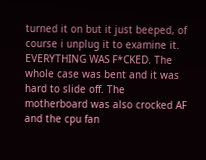turned it on but it just beeped, of course i unplug it to examine it. EVERYTHING WAS F*CKED. The whole case was bent and it was hard to slide off. The motherboard was also crocked AF and the cpu fan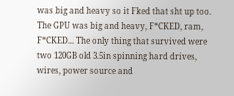was big and heavy so it Fked that sht up too. The GPU was big and heavy, F*CKED, ram, F*CKED... The only thing that survived were two 120GB old 3.5in spinning hard drives, wires, power source and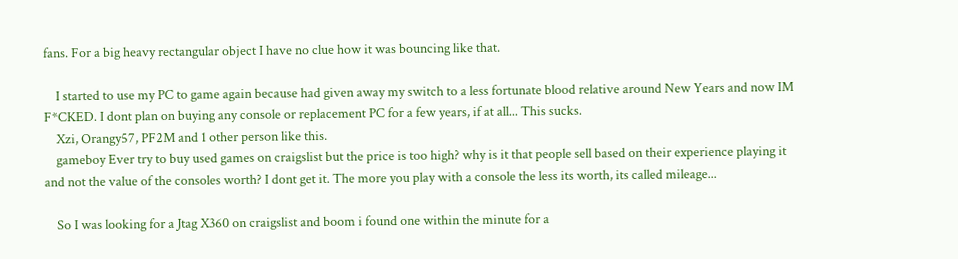fans. For a big heavy rectangular object I have no clue how it was bouncing like that.

    I started to use my PC to game again because had given away my switch to a less fortunate blood relative around New Years and now IM F*CKED. I dont plan on buying any console or replacement PC for a few years, if at all... This sucks.
    Xzi, Orangy57, PF2M and 1 other person like this.
    gameboy Ever try to buy used games on craigslist but the price is too high? why is it that people sell based on their experience playing it and not the value of the consoles worth? I dont get it. The more you play with a console the less its worth, its called mileage...

    So I was looking for a Jtag X360 on craigslist and boom i found one within the minute for a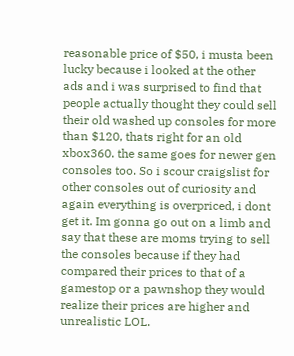reasonable price of $50, i musta been lucky because i looked at the other ads and i was surprised to find that people actually thought they could sell their old washed up consoles for more than $120, thats right for an old xbox360. the same goes for newer gen consoles too. So i scour craigslist for other consoles out of curiosity and again everything is overpriced, i dont get it. Im gonna go out on a limb and say that these are moms trying to sell the consoles because if they had compared their prices to that of a gamestop or a pawnshop they would realize their prices are higher and unrealistic LOL.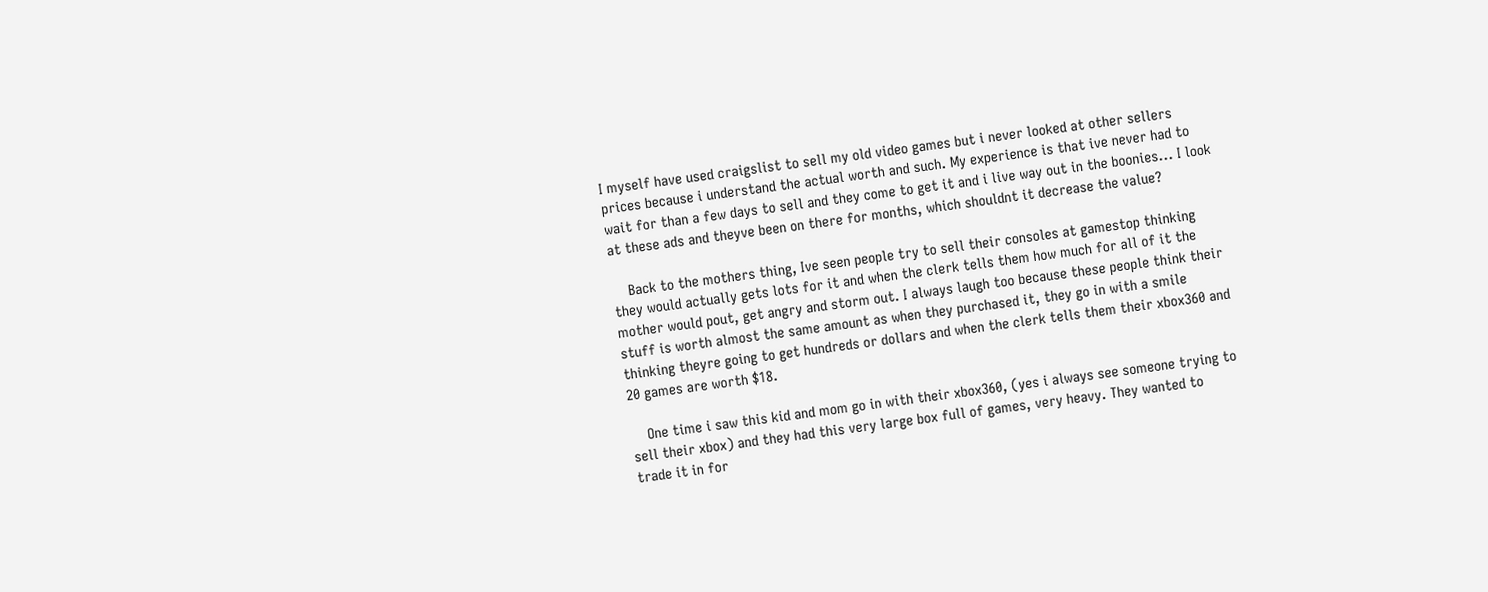I myself have used craigslist to sell my old video games but i never looked at other sellers prices because i understand the actual worth and such. My experience is that ive never had to wait for than a few days to sell and they come to get it and i live way out in the boonies... I look at these ads and theyve been on there for months, which shouldnt it decrease the value?

    Back to the mothers thing, Ive seen people try to sell their consoles at gamestop thinking they would actually gets lots for it and when the clerk tells them how much for all of it the mother would pout, get angry and storm out. I always laugh too because these people think their stuff is worth almost the same amount as when they purchased it, they go in with a smile thinking theyre going to get hundreds or dollars and when the clerk tells them their xbox360 and 20 games are worth $18.

    One time i saw this kid and mom go in with their xbox360, (yes i always see someone trying to sell their xbox) and they had this very large box full of games, very heavy. They wanted to trade it in for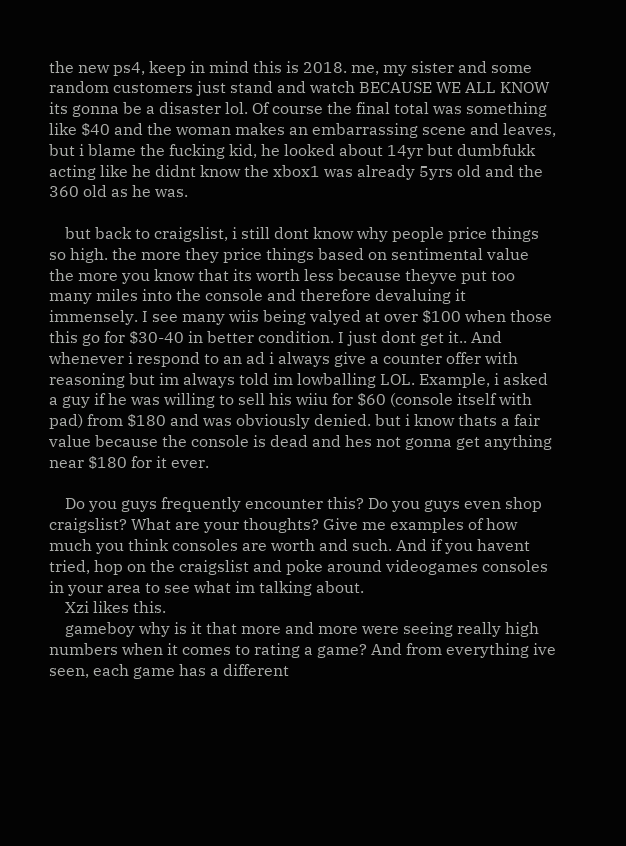the new ps4, keep in mind this is 2018. me, my sister and some random customers just stand and watch BECAUSE WE ALL KNOW its gonna be a disaster lol. Of course the final total was something like $40 and the woman makes an embarrassing scene and leaves, but i blame the fucking kid, he looked about 14yr but dumbfukk acting like he didnt know the xbox1 was already 5yrs old and the 360 old as he was.

    but back to craigslist, i still dont know why people price things so high. the more they price things based on sentimental value the more you know that its worth less because theyve put too many miles into the console and therefore devaluing it immensely. I see many wiis being valyed at over $100 when those this go for $30-40 in better condition. I just dont get it.. And whenever i respond to an ad i always give a counter offer with reasoning but im always told im lowballing LOL. Example, i asked a guy if he was willing to sell his wiiu for $60 (console itself with pad) from $180 and was obviously denied. but i know thats a fair value because the console is dead and hes not gonna get anything near $180 for it ever.

    Do you guys frequently encounter this? Do you guys even shop craigslist? What are your thoughts? Give me examples of how much you think consoles are worth and such. And if you havent tried, hop on the craigslist and poke around videogames consoles in your area to see what im talking about.
    Xzi likes this.
    gameboy why is it that more and more were seeing really high numbers when it comes to rating a game? And from everything ive seen, each game has a different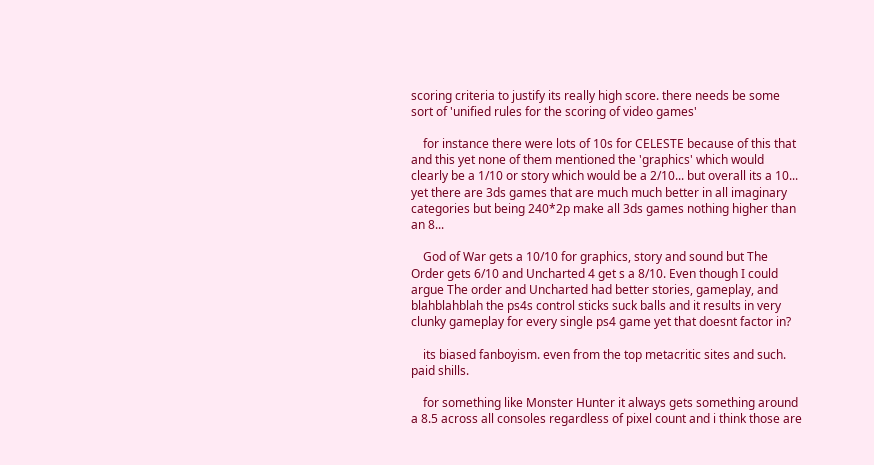scoring criteria to justify its really high score. there needs be some sort of 'unified rules for the scoring of video games'

    for instance there were lots of 10s for CELESTE because of this that and this yet none of them mentioned the 'graphics' which would clearly be a 1/10 or story which would be a 2/10... but overall its a 10... yet there are 3ds games that are much much better in all imaginary categories but being 240*2p make all 3ds games nothing higher than an 8...

    God of War gets a 10/10 for graphics, story and sound but The Order gets 6/10 and Uncharted 4 get s a 8/10. Even though I could argue The order and Uncharted had better stories, gameplay, and blahblahblah the ps4s control sticks suck balls and it results in very clunky gameplay for every single ps4 game yet that doesnt factor in?

    its biased fanboyism. even from the top metacritic sites and such. paid shills.

    for something like Monster Hunter it always gets something around a 8.5 across all consoles regardless of pixel count and i think those are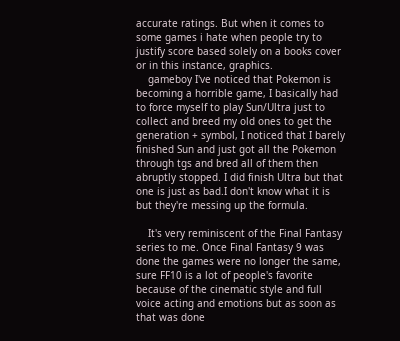accurate ratings. But when it comes to some games i hate when people try to justify score based solely on a books cover or in this instance, graphics.
    gameboy I've noticed that Pokemon is becoming a horrible game, I basically had to force myself to play Sun/Ultra just to collect and breed my old ones to get the generation + symbol, I noticed that I barely finished Sun and just got all the Pokemon through tgs and bred all of them then abruptly stopped. I did finish Ultra but that one is just as bad.I don't know what it is but they're messing up the formula.

    It's very reminiscent of the Final Fantasy series to me. Once Final Fantasy 9 was done the games were no longer the same, sure FF10 is a lot of people's favorite because of the cinematic style and full voice acting and emotions but as soon as that was done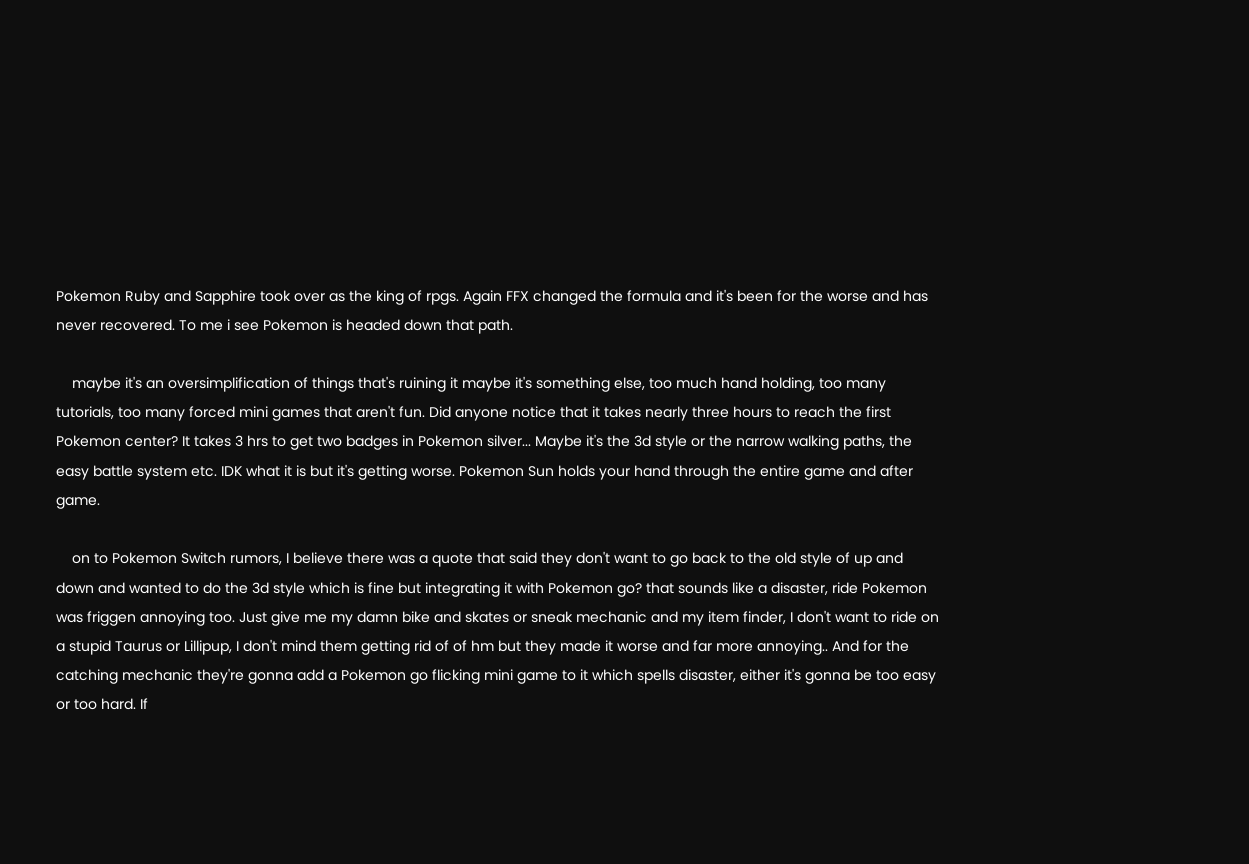Pokemon Ruby and Sapphire took over as the king of rpgs. Again FFX changed the formula and it's been for the worse and has never recovered. To me i see Pokemon is headed down that path.

    maybe it's an oversimplification of things that's ruining it maybe it's something else, too much hand holding, too many tutorials, too many forced mini games that aren't fun. Did anyone notice that it takes nearly three hours to reach the first Pokemon center? It takes 3 hrs to get two badges in Pokemon silver... Maybe it's the 3d style or the narrow walking paths, the easy battle system etc. IDK what it is but it's getting worse. Pokemon Sun holds your hand through the entire game and after game.

    on to Pokemon Switch rumors, I believe there was a quote that said they don't want to go back to the old style of up and down and wanted to do the 3d style which is fine but integrating it with Pokemon go? that sounds like a disaster, ride Pokemon was friggen annoying too. Just give me my damn bike and skates or sneak mechanic and my item finder, I don't want to ride on a stupid Taurus or Lillipup, I don't mind them getting rid of of hm but they made it worse and far more annoying.. And for the catching mechanic they're gonna add a Pokemon go flicking mini game to it which spells disaster, either it's gonna be too easy or too hard. If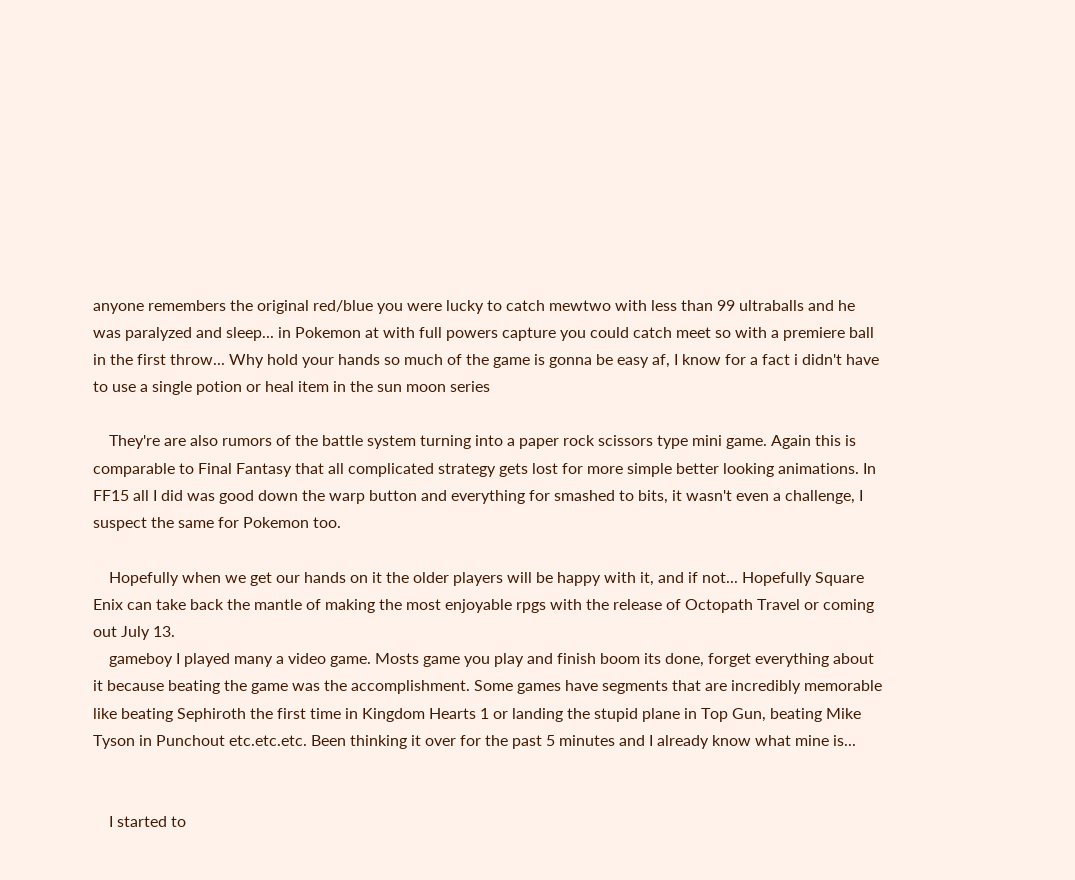anyone remembers the original red/blue you were lucky to catch mewtwo with less than 99 ultraballs and he was paralyzed and sleep... in Pokemon at with full powers capture you could catch meet so with a premiere ball in the first throw... Why hold your hands so much of the game is gonna be easy af, I know for a fact i didn't have to use a single potion or heal item in the sun moon series

    They're are also rumors of the battle system turning into a paper rock scissors type mini game. Again this is comparable to Final Fantasy that all complicated strategy gets lost for more simple better looking animations. In FF15 all I did was good down the warp button and everything for smashed to bits, it wasn't even a challenge, I suspect the same for Pokemon too.

    Hopefully when we get our hands on it the older players will be happy with it, and if not... Hopefully Square Enix can take back the mantle of making the most enjoyable rpgs with the release of Octopath Travel or coming out July 13.
    gameboy I played many a video game. Mosts game you play and finish boom its done, forget everything about it because beating the game was the accomplishment. Some games have segments that are incredibly memorable like beating Sephiroth the first time in Kingdom Hearts 1 or landing the stupid plane in Top Gun, beating Mike Tyson in Punchout etc.etc.etc. Been thinking it over for the past 5 minutes and I already know what mine is...


    I started to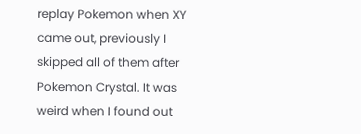replay Pokemon when XY came out, previously I skipped all of them after Pokemon Crystal. It was weird when I found out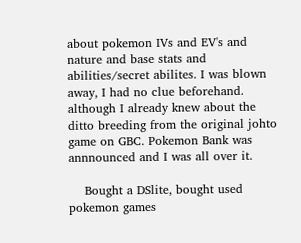about pokemon IVs and EV's and nature and base stats and abilities/secret abilites. I was blown away, I had no clue beforehand. although I already knew about the ditto breeding from the original johto game on GBC. Pokemon Bank was annnounced and I was all over it.

    Bought a DSlite, bought used pokemon games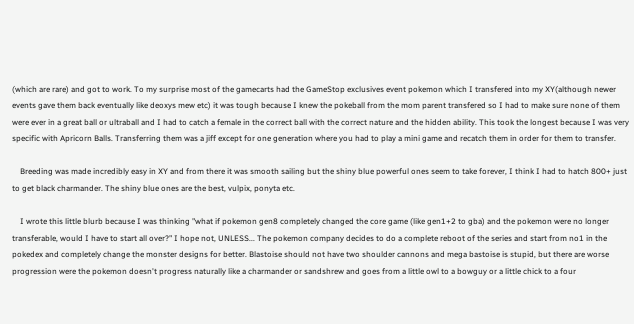(which are rare) and got to work. To my surprise most of the gamecarts had the GameStop exclusives event pokemon which I transfered into my XY(although newer events gave them back eventually like deoxys mew etc) it was tough because I knew the pokeball from the mom parent transfered so I had to make sure none of them were ever in a great ball or ultraball and I had to catch a female in the correct ball with the correct nature and the hidden ability. This took the longest because I was very specific with Apricorn Balls. Transferring them was a jiff except for one generation where you had to play a mini game and recatch them in order for them to transfer.

    Breeding was made incredibly easy in XY and from there it was smooth sailing but the shiny blue powerful ones seem to take forever, I think I had to hatch 800+ just to get black charmander. The shiny blue ones are the best, vulpix, ponyta etc.

    I wrote this little blurb because I was thinking "what if pokemon gen8 completely changed the core game (like gen1+2 to gba) and the pokemon were no longer transferable, would I have to start all over?" I hope not, UNLESS... The pokemon company decides to do a complete reboot of the series and start from no1 in the pokedex and completely change the monster designs for better. Blastoise should not have two shoulder cannons and mega bastoise is stupid, but there are worse progression were the pokemon doesn't progress naturally like a charmander or sandshrew and goes from a little owl to a bowguy or a little chick to a four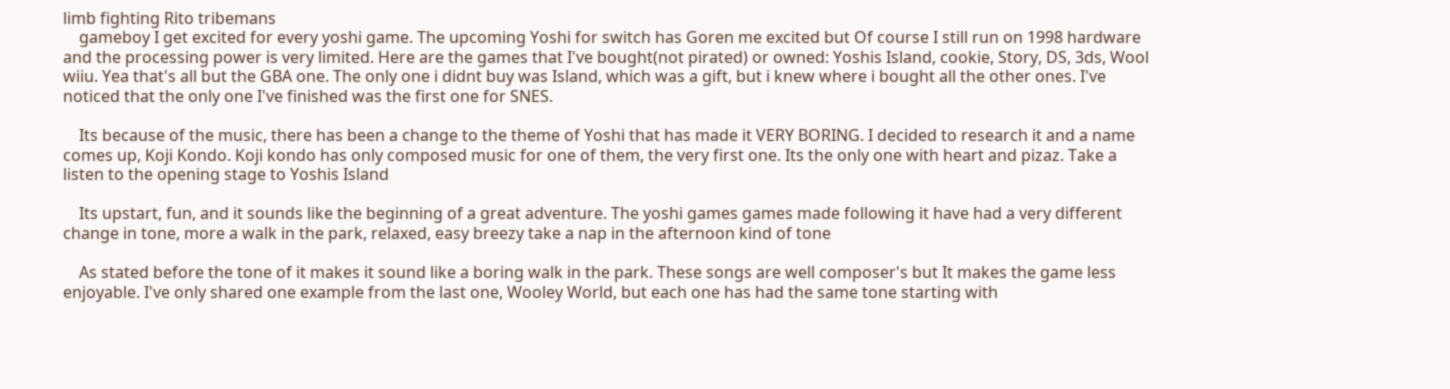limb fighting Rito tribemans
    gameboy I get excited for every yoshi game. The upcoming Yoshi for switch has Goren me excited but Of course I still run on 1998 hardware and the processing power is very limited. Here are the games that I've bought(not pirated) or owned: Yoshis Island, cookie, Story, DS, 3ds, Wool wiiu. Yea that's all but the GBA one. The only one i didnt buy was Island, which was a gift, but i knew where i bought all the other ones. I've noticed that the only one I've finished was the first one for SNES.

    Its because of the music, there has been a change to the theme of Yoshi that has made it VERY BORING. I decided to research it and a name comes up, Koji Kondo. Koji kondo has only composed music for one of them, the very first one. Its the only one with heart and pizaz. Take a listen to the opening stage to Yoshis Island

    Its upstart, fun, and it sounds like the beginning of a great adventure. The yoshi games games made following it have had a very different change in tone, more a walk in the park, relaxed, easy breezy take a nap in the afternoon kind of tone

    As stated before the tone of it makes it sound like a boring walk in the park. These songs are well composer's but It makes the game less enjoyable. I've only shared one example from the last one, Wooley World, but each one has had the same tone starting with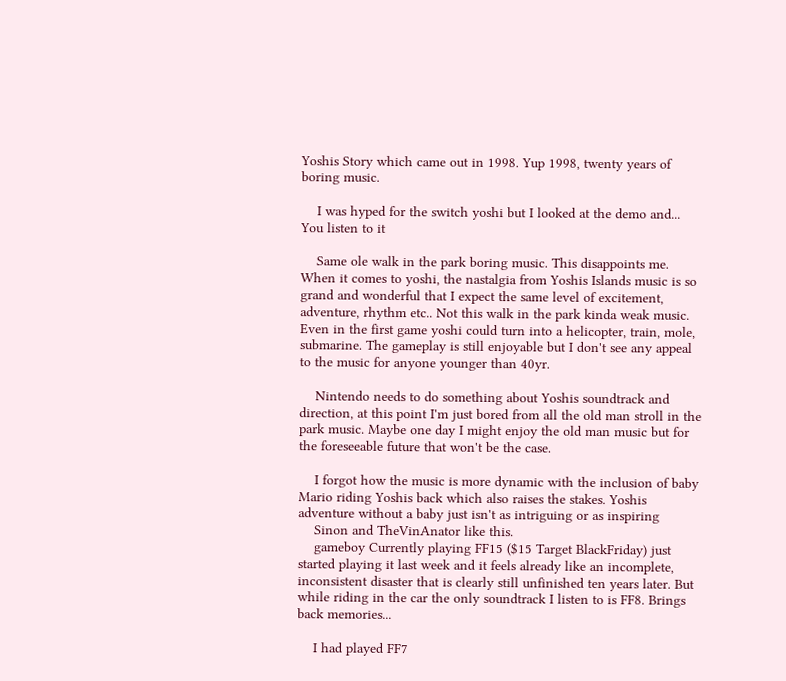Yoshis Story which came out in 1998. Yup 1998, twenty years of boring music.

    I was hyped for the switch yoshi but I looked at the demo and... You listen to it

    Same ole walk in the park boring music. This disappoints me. When it comes to yoshi, the nastalgia from Yoshis Islands music is so grand and wonderful that I expect the same level of excitement, adventure, rhythm etc.. Not this walk in the park kinda weak music. Even in the first game yoshi could turn into a helicopter, train, mole, submarine. The gameplay is still enjoyable but I don't see any appeal to the music for anyone younger than 40yr.

    Nintendo needs to do something about Yoshis soundtrack and direction, at this point I'm just bored from all the old man stroll in the park music. Maybe one day I might enjoy the old man music but for the foreseeable future that won't be the case.

    I forgot how the music is more dynamic with the inclusion of baby Mario riding Yoshis back which also raises the stakes. Yoshis adventure without a baby just isn't as intriguing or as inspiring
    Sinon and TheVinAnator like this.
    gameboy Currently playing FF15 ($15 Target BlackFriday) just started playing it last week and it feels already like an incomplete, inconsistent disaster that is clearly still unfinished ten years later. But while riding in the car the only soundtrack I listen to is FF8. Brings back memories...

    I had played FF7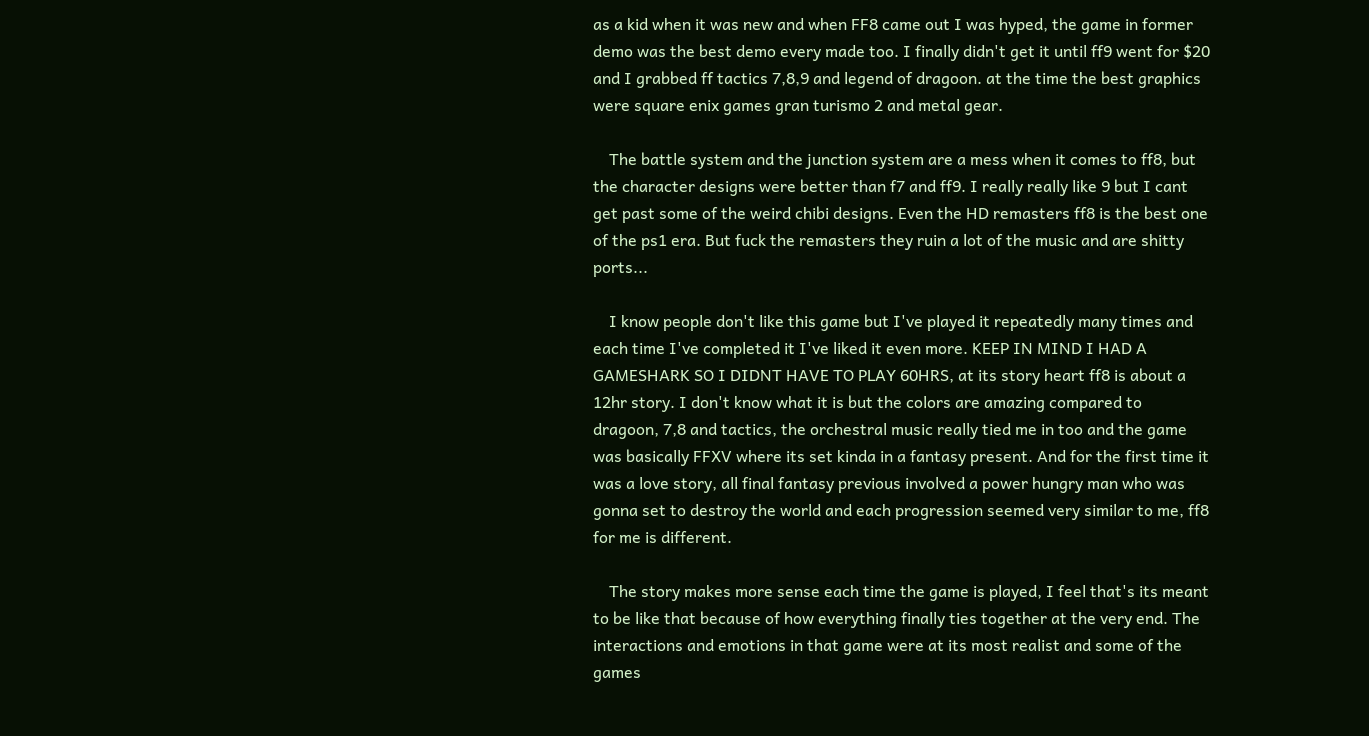as a kid when it was new and when FF8 came out I was hyped, the game in former demo was the best demo every made too. I finally didn't get it until ff9 went for $20 and I grabbed ff tactics 7,8,9 and legend of dragoon. at the time the best graphics were square enix games gran turismo 2 and metal gear.

    The battle system and the junction system are a mess when it comes to ff8, but the character designs were better than f7 and ff9. I really really like 9 but I cant get past some of the weird chibi designs. Even the HD remasters ff8 is the best one of the ps1 era. But fuck the remasters they ruin a lot of the music and are shitty ports...

    I know people don't like this game but I've played it repeatedly many times and each time I've completed it I've liked it even more. KEEP IN MIND I HAD A GAMESHARK SO I DIDNT HAVE TO PLAY 60HRS, at its story heart ff8 is about a 12hr story. I don't know what it is but the colors are amazing compared to dragoon, 7,8 and tactics, the orchestral music really tied me in too and the game was basically FFXV where its set kinda in a fantasy present. And for the first time it was a love story, all final fantasy previous involved a power hungry man who was gonna set to destroy the world and each progression seemed very similar to me, ff8 for me is different.

    The story makes more sense each time the game is played, I feel that's its meant to be like that because of how everything finally ties together at the very end. The interactions and emotions in that game were at its most realist and some of the games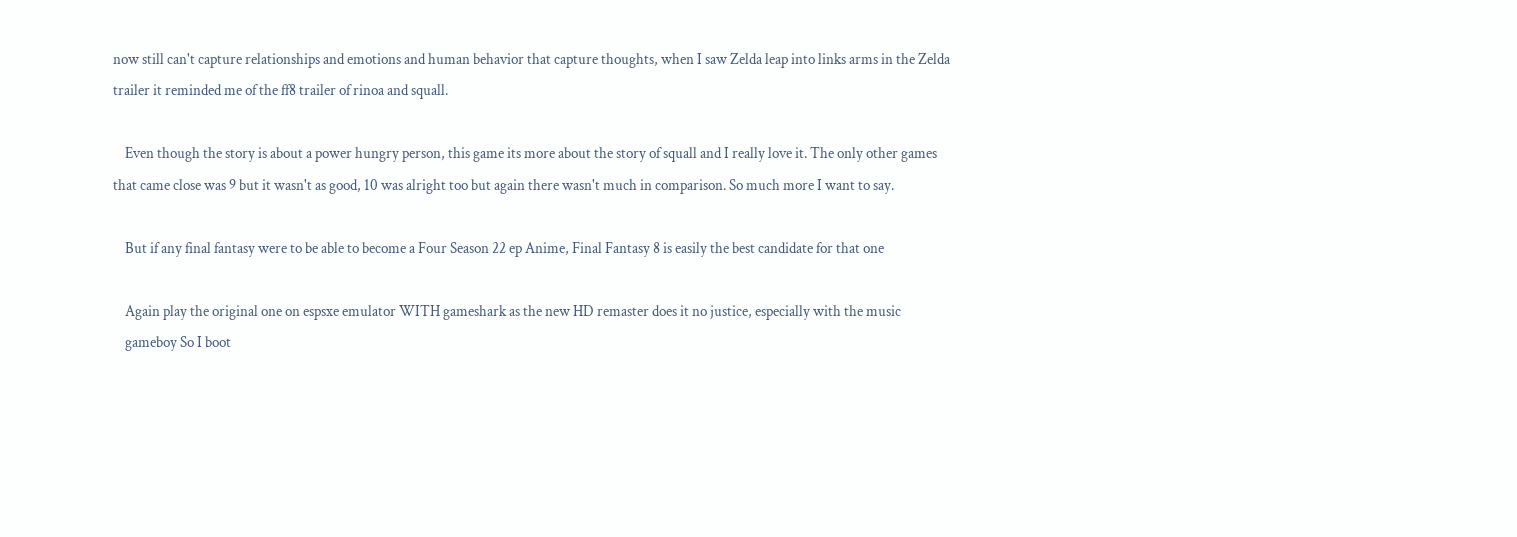now still can't capture relationships and emotions and human behavior that capture thoughts, when I saw Zelda leap into links arms in the Zelda trailer it reminded me of the ff8 trailer of rinoa and squall.

    Even though the story is about a power hungry person, this game its more about the story of squall and I really love it. The only other games that came close was 9 but it wasn't as good, 10 was alright too but again there wasn't much in comparison. So much more I want to say.

    But if any final fantasy were to be able to become a Four Season 22 ep Anime, Final Fantasy 8 is easily the best candidate for that one

    Again play the original one on espsxe emulator WITH gameshark as the new HD remaster does it no justice, especially with the music
    gameboy So I boot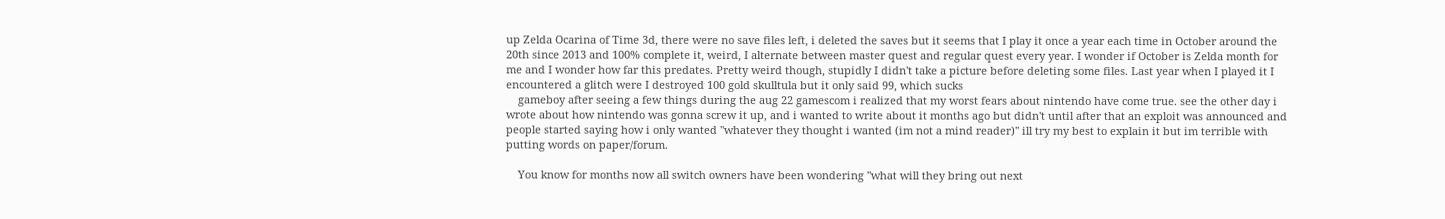up Zelda Ocarina of Time 3d, there were no save files left, i deleted the saves but it seems that I play it once a year each time in October around the 20th since 2013 and 100% complete it, weird, I alternate between master quest and regular quest every year. I wonder if October is Zelda month for me and I wonder how far this predates. Pretty weird though, stupidly I didn't take a picture before deleting some files. Last year when I played it I encountered a glitch were I destroyed 100 gold skulltula but it only said 99, which sucks
    gameboy after seeing a few things during the aug 22 gamescom i realized that my worst fears about nintendo have come true. see the other day i wrote about how nintendo was gonna screw it up, and i wanted to write about it months ago but didn't until after that an exploit was announced and people started saying how i only wanted "whatever they thought i wanted (im not a mind reader)" ill try my best to explain it but im terrible with putting words on paper/forum.

    You know for months now all switch owners have been wondering "what will they bring out next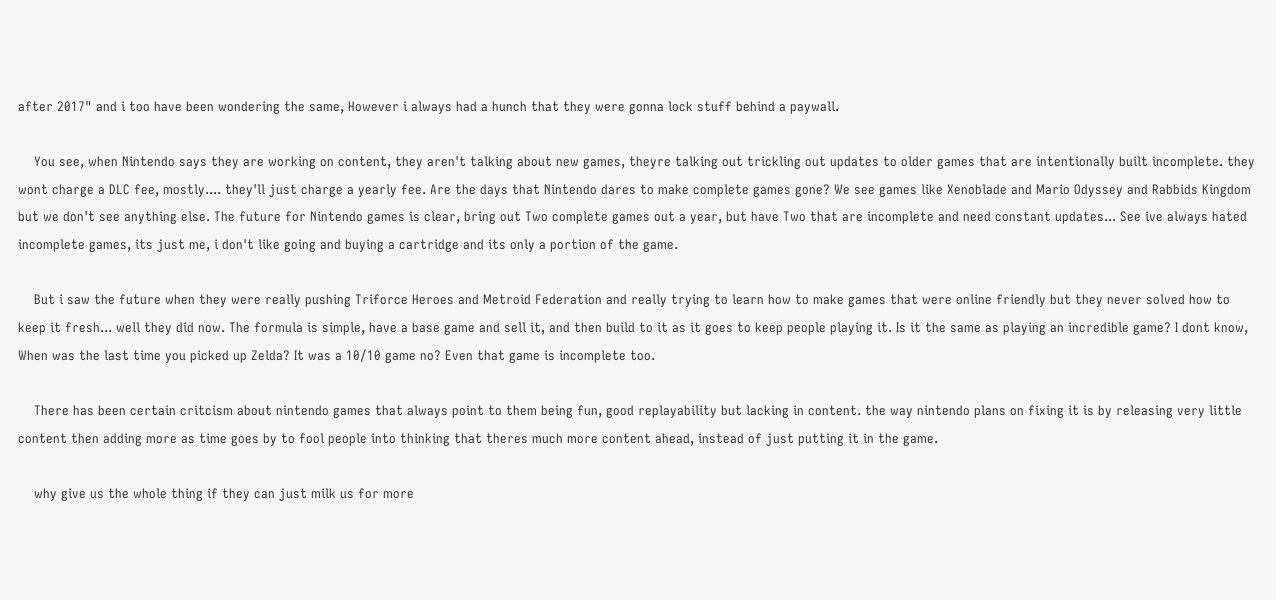after 2017" and i too have been wondering the same, However i always had a hunch that they were gonna lock stuff behind a paywall.

    You see, when Nintendo says they are working on content, they aren't talking about new games, theyre talking out trickling out updates to older games that are intentionally built incomplete. they wont charge a DLC fee, mostly.... they'll just charge a yearly fee. Are the days that Nintendo dares to make complete games gone? We see games like Xenoblade and Mario Odyssey and Rabbids Kingdom but we don't see anything else. The future for Nintendo games is clear, bring out Two complete games out a year, but have Two that are incomplete and need constant updates... See ive always hated incomplete games, its just me, i don't like going and buying a cartridge and its only a portion of the game.

    But i saw the future when they were really pushing Triforce Heroes and Metroid Federation and really trying to learn how to make games that were online friendly but they never solved how to keep it fresh... well they did now. The formula is simple, have a base game and sell it, and then build to it as it goes to keep people playing it. Is it the same as playing an incredible game? I dont know, When was the last time you picked up Zelda? It was a 10/10 game no? Even that game is incomplete too.

    There has been certain critcism about nintendo games that always point to them being fun, good replayability but lacking in content. the way nintendo plans on fixing it is by releasing very little content then adding more as time goes by to fool people into thinking that theres much more content ahead, instead of just putting it in the game.

    why give us the whole thing if they can just milk us for more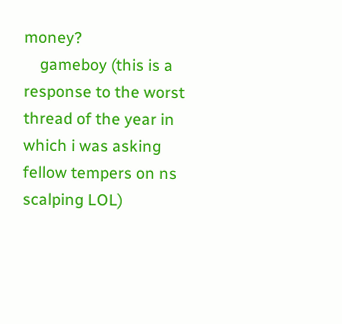money?
    gameboy (this is a response to the worst thread of the year in which i was asking fellow tempers on ns scalping LOL)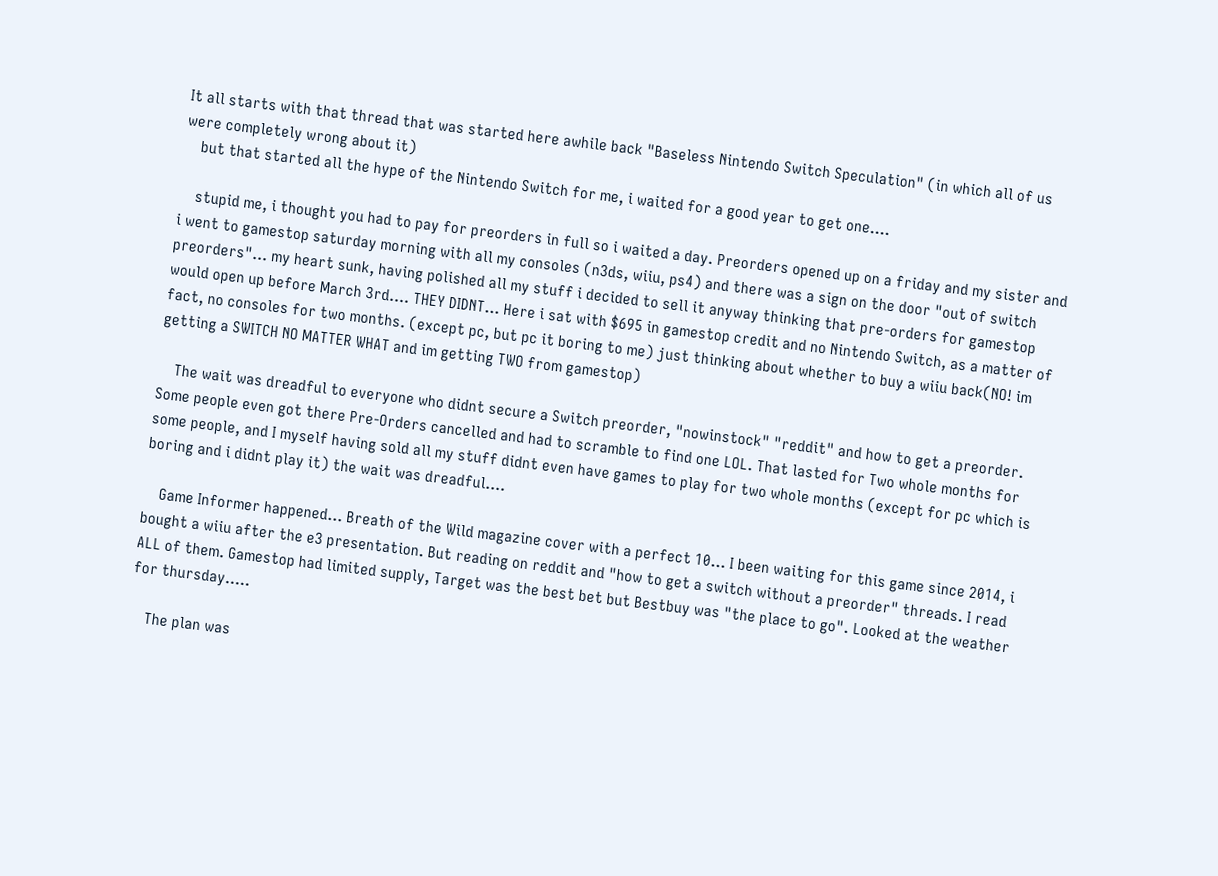It all starts with that thread that was started here awhile back "Baseless Nintendo Switch Speculation" (in which all of us were completely wrong about it)
    but that started all the hype of the Nintendo Switch for me, i waited for a good year to get one....

    stupid me, i thought you had to pay for preorders in full so i waited a day. Preorders opened up on a friday and my sister and i went to gamestop saturday morning with all my consoles (n3ds, wiiu, ps4) and there was a sign on the door "out of switch preorders"... my heart sunk, having polished all my stuff i decided to sell it anyway thinking that pre-orders for gamestop would open up before March 3rd.... THEY DIDNT... Here i sat with $695 in gamestop credit and no Nintendo Switch, as a matter of fact, no consoles for two months. (except pc, but pc it boring to me) just thinking about whether to buy a wiiu back(NO! im getting a SWITCH NO MATTER WHAT and im getting TWO from gamestop)

    The wait was dreadful to everyone who didnt secure a Switch preorder, "nowinstock" "reddit" and how to get a preorder. Some people even got there Pre-Orders cancelled and had to scramble to find one LOL. That lasted for Two whole months for some people, and I myself having sold all my stuff didnt even have games to play for two whole months (except for pc which is boring and i didnt play it) the wait was dreadful....

    Game Informer happened... Breath of the Wild magazine cover with a perfect 10... I been waiting for this game since 2014, i bought a wiiu after the e3 presentation. But reading on reddit and "how to get a switch without a preorder" threads. I read ALL of them. Gamestop had limited supply, Target was the best bet but Bestbuy was "the place to go". Looked at the weather for thursday.....

    The plan was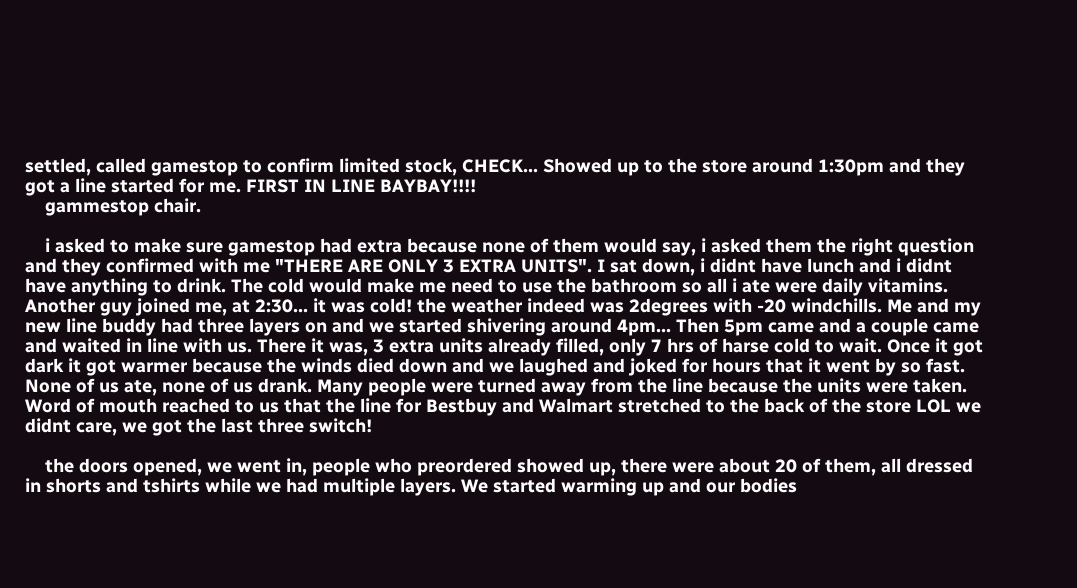settled, called gamestop to confirm limited stock, CHECK... Showed up to the store around 1:30pm and they got a line started for me. FIRST IN LINE BAYBAY!!!!
    gammestop chair.

    i asked to make sure gamestop had extra because none of them would say, i asked them the right question and they confirmed with me "THERE ARE ONLY 3 EXTRA UNITS". I sat down, i didnt have lunch and i didnt have anything to drink. The cold would make me need to use the bathroom so all i ate were daily vitamins. Another guy joined me, at 2:30... it was cold! the weather indeed was 2degrees with -20 windchills. Me and my new line buddy had three layers on and we started shivering around 4pm... Then 5pm came and a couple came and waited in line with us. There it was, 3 extra units already filled, only 7 hrs of harse cold to wait. Once it got dark it got warmer because the winds died down and we laughed and joked for hours that it went by so fast. None of us ate, none of us drank. Many people were turned away from the line because the units were taken. Word of mouth reached to us that the line for Bestbuy and Walmart stretched to the back of the store LOL we didnt care, we got the last three switch!

    the doors opened, we went in, people who preordered showed up, there were about 20 of them, all dressed in shorts and tshirts while we had multiple layers. We started warming up and our bodies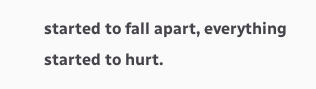started to fall apart, everything started to hurt.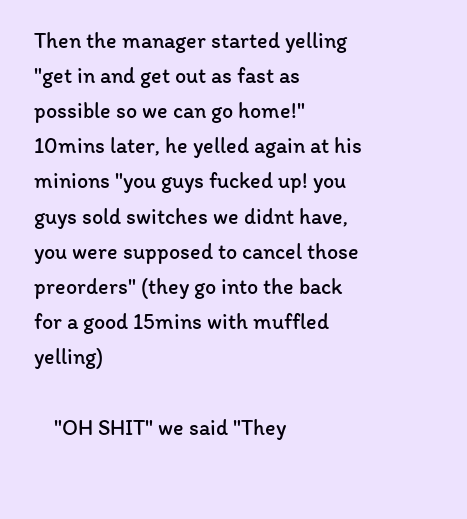Then the manager started yelling "get in and get out as fast as possible so we can go home!" 10mins later, he yelled again at his minions "you guys fucked up! you guys sold switches we didnt have, you were supposed to cancel those preorders" (they go into the back for a good 15mins with muffled yelling)

    "OH SHIT" we said "They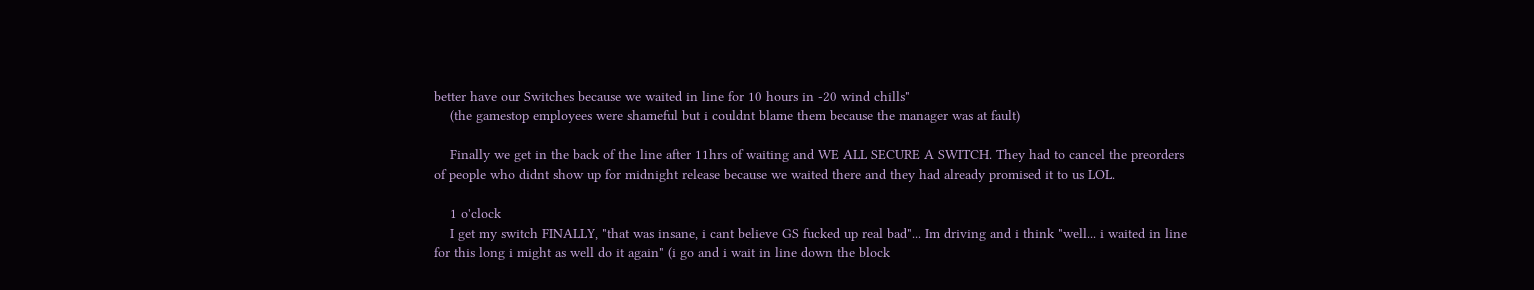better have our Switches because we waited in line for 10 hours in -20 wind chills"
    (the gamestop employees were shameful but i couldnt blame them because the manager was at fault)

    Finally we get in the back of the line after 11hrs of waiting and WE ALL SECURE A SWITCH. They had to cancel the preorders of people who didnt show up for midnight release because we waited there and they had already promised it to us LOL.

    1 o'clock
    I get my switch FINALLY, "that was insane, i cant believe GS fucked up real bad"... Im driving and i think "well... i waited in line for this long i might as well do it again" (i go and i wait in line down the block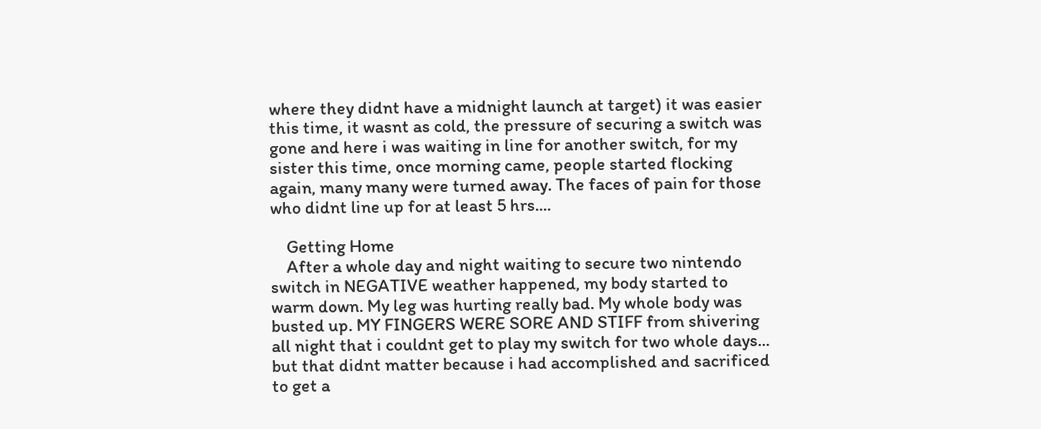where they didnt have a midnight launch at target) it was easier this time, it wasnt as cold, the pressure of securing a switch was gone and here i was waiting in line for another switch, for my sister this time, once morning came, people started flocking again, many many were turned away. The faces of pain for those who didnt line up for at least 5 hrs....

    Getting Home
    After a whole day and night waiting to secure two nintendo switch in NEGATIVE weather happened, my body started to warm down. My leg was hurting really bad. My whole body was busted up. MY FINGERS WERE SORE AND STIFF from shivering all night that i couldnt get to play my switch for two whole days... but that didnt matter because i had accomplished and sacrificed to get a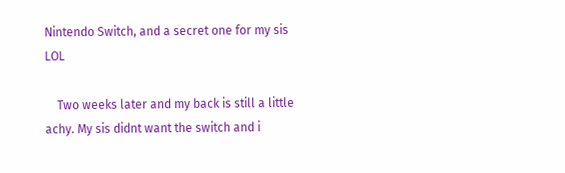Nintendo Switch, and a secret one for my sis LOL

    Two weeks later and my back is still a little achy. My sis didnt want the switch and i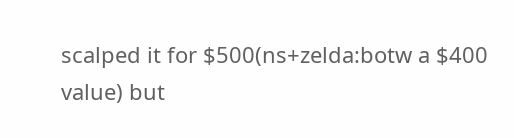scalped it for $500(ns+zelda:botw a $400 value) but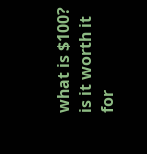what is $100? is it worth it for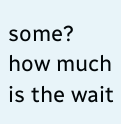some? how much is the wait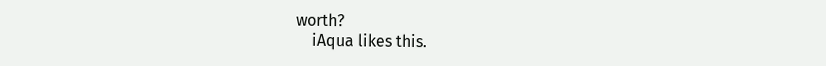worth?
    iAqua likes this.